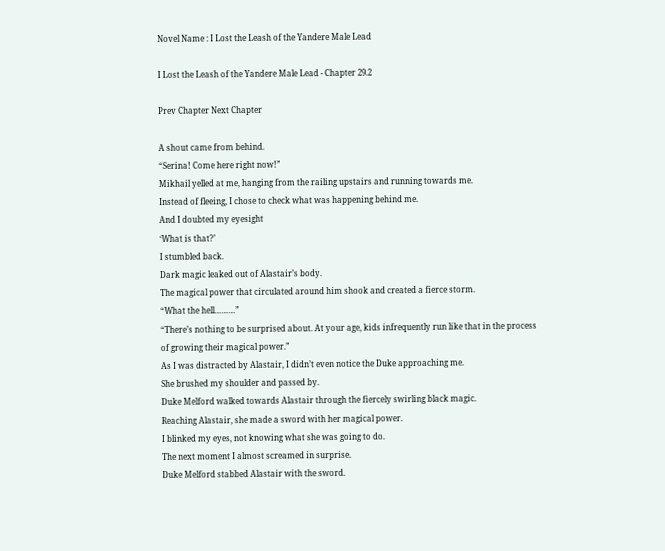Novel Name : I Lost the Leash of the Yandere Male Lead

I Lost the Leash of the Yandere Male Lead - Chapter 29.2

Prev Chapter Next Chapter

A shout came from behind.
“Serina! Come here right now!”
Mikhail yelled at me, hanging from the railing upstairs and running towards me.
Instead of fleeing, I chose to check what was happening behind me.
And I doubted my eyesight
‘What is that?’
I stumbled back.
Dark magic leaked out of Alastair’s body.
The magical power that circulated around him shook and created a fierce storm.
“What the hell………”
“There’s nothing to be surprised about. At your age, kids infrequently run like that in the process of growing their magical power.”
As I was distracted by Alastair, I didn’t even notice the Duke approaching me.
She brushed my shoulder and passed by.
Duke Melford walked towards Alastair through the fiercely swirling black magic.
Reaching Alastair, she made a sword with her magical power.
I blinked my eyes, not knowing what she was going to do.
The next moment I almost screamed in surprise.
Duke Melford stabbed Alastair with the sword.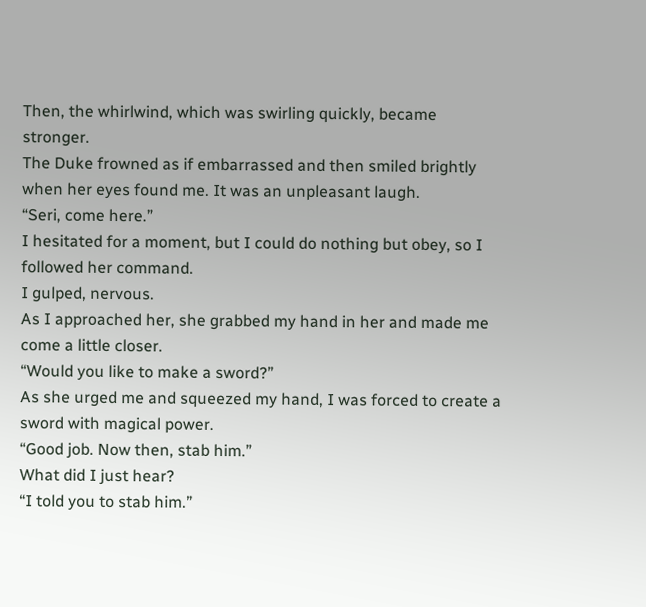Then, the whirlwind, which was swirling quickly, became stronger.
The Duke frowned as if embarrassed and then smiled brightly when her eyes found me. It was an unpleasant laugh.
“Seri, come here.”
I hesitated for a moment, but I could do nothing but obey, so I followed her command.
I gulped, nervous.
As I approached her, she grabbed my hand in her and made me come a little closer.
“Would you like to make a sword?”
As she urged me and squeezed my hand, I was forced to create a sword with magical power.
“Good job. Now then, stab him.”
What did I just hear?
“I told you to stab him.”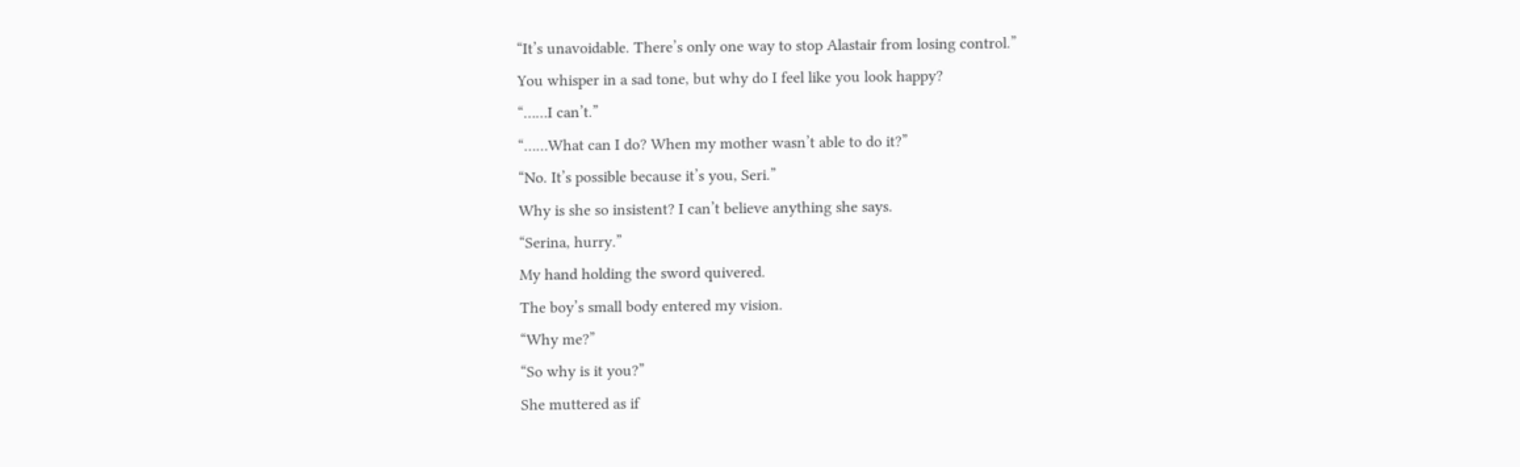“It’s unavoidable. There’s only one way to stop Alastair from losing control.”
You whisper in a sad tone, but why do I feel like you look happy?
“……I can’t.”
“……What can I do? When my mother wasn’t able to do it?”
“No. It’s possible because it’s you, Seri.”
Why is she so insistent? I can’t believe anything she says.
“Serina, hurry.”
My hand holding the sword quivered.
The boy’s small body entered my vision.
“Why me?”
“So why is it you?”
She muttered as if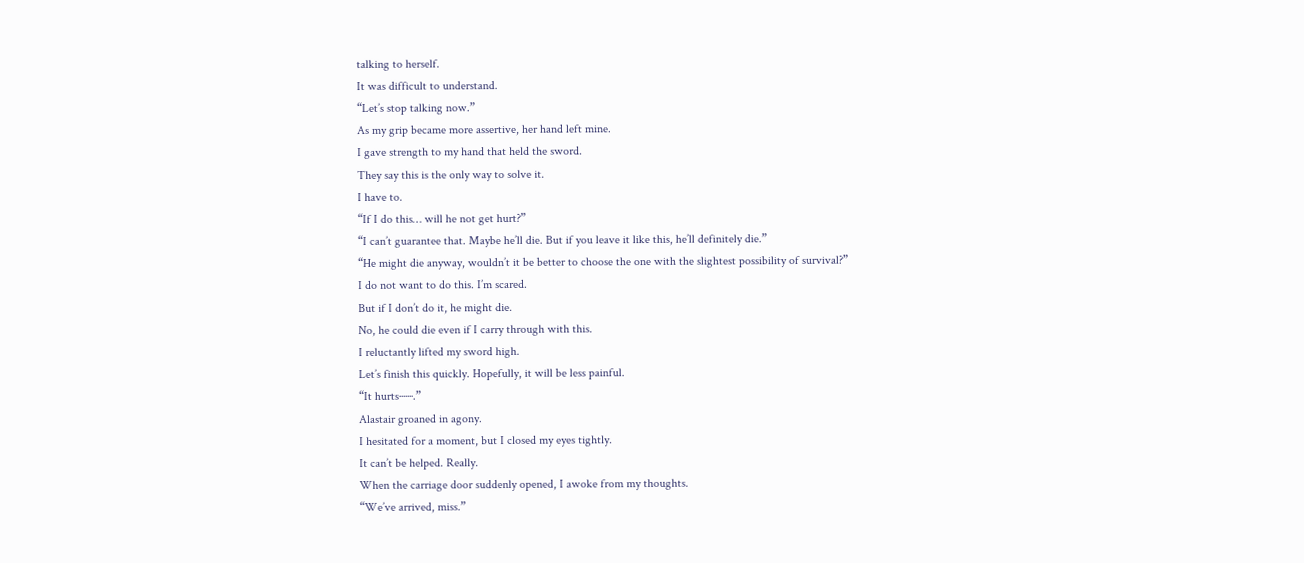talking to herself.
It was difficult to understand.
“Let’s stop talking now.”
As my grip became more assertive, her hand left mine.
I gave strength to my hand that held the sword.
They say this is the only way to solve it.
I have to.
“If I do this… will he not get hurt?”
“I can’t guarantee that. Maybe he’ll die. But if you leave it like this, he’ll definitely die.”
“He might die anyway, wouldn’t it be better to choose the one with the slightest possibility of survival?”
I do not want to do this. I’m scared.
But if I don’t do it, he might die.
No, he could die even if I carry through with this.
I reluctantly lifted my sword high.
Let’s finish this quickly. Hopefully, it will be less painful.
“It hurts·······.”
Alastair groaned in agony.
I hesitated for a moment, but I closed my eyes tightly.
It can’t be helped. Really.
When the carriage door suddenly opened, I awoke from my thoughts.
“We’ve arrived, miss.”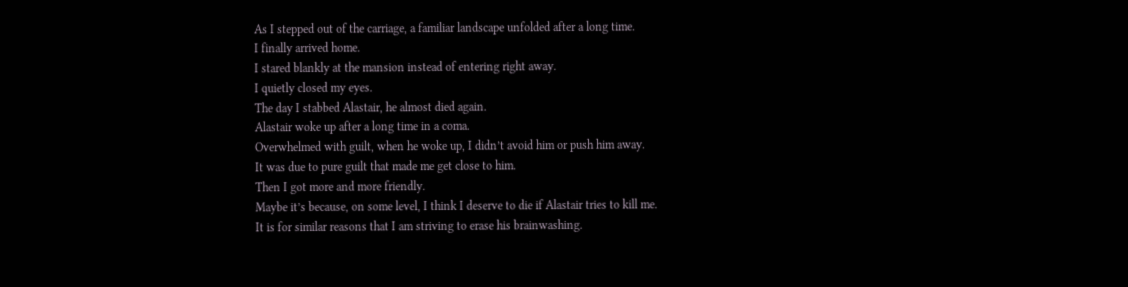As I stepped out of the carriage, a familiar landscape unfolded after a long time.
I finally arrived home.
I stared blankly at the mansion instead of entering right away.
I quietly closed my eyes.
The day I stabbed Alastair, he almost died again.
Alastair woke up after a long time in a coma.
Overwhelmed with guilt, when he woke up, I didn’t avoid him or push him away.
It was due to pure guilt that made me get close to him.
Then I got more and more friendly.
Maybe it’s because, on some level, I think I deserve to die if Alastair tries to kill me.
It is for similar reasons that I am striving to erase his brainwashing.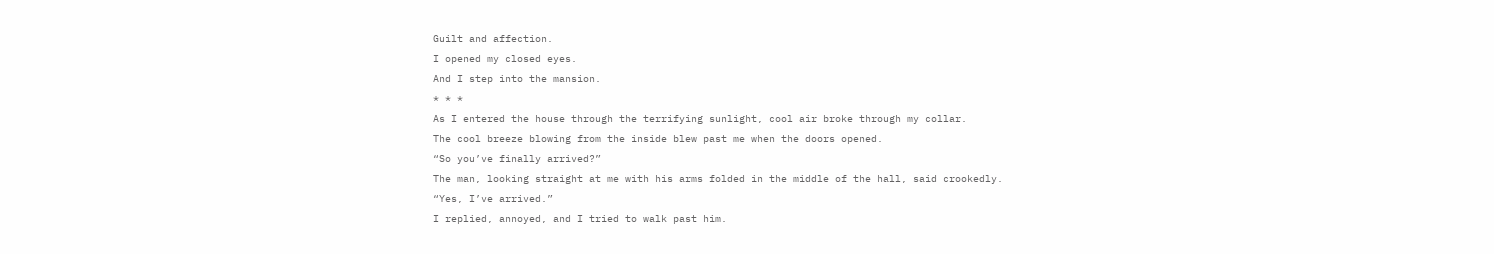Guilt and affection.
I opened my closed eyes.
And I step into the mansion.
* * *
As I entered the house through the terrifying sunlight, cool air broke through my collar.
The cool breeze blowing from the inside blew past me when the doors opened.
“So you’ve finally arrived?”
The man, looking straight at me with his arms folded in the middle of the hall, said crookedly.
“Yes, I’ve arrived.”
I replied, annoyed, and I tried to walk past him.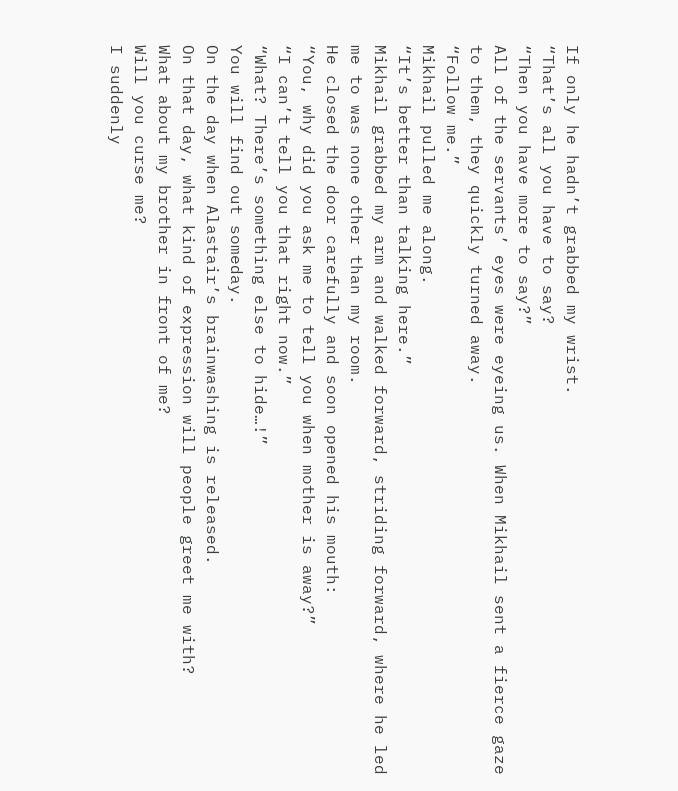If only he hadn’t grabbed my wrist.
“That’s all you have to say?
“Then you have more to say?”
All of the servants’ eyes were eyeing us. When Mikhail sent a fierce gaze to them, they quickly turned away.
“Follow me.”
Mikhail pulled me along.
“It’s better than talking here.”
Mikhail grabbed my arm and walked forward, striding forward, where he led me to was none other than my room.
He closed the door carefully and soon opened his mouth:
“You, why did you ask me to tell you when mother is away?”
“I can’t tell you that right now.”
“What? There’s something else to hide…!”
You will find out someday.
On the day when Alastair’s brainwashing is released.
On that day, what kind of expression will people greet me with?
What about my brother in front of me?
Will you curse me?
I suddenly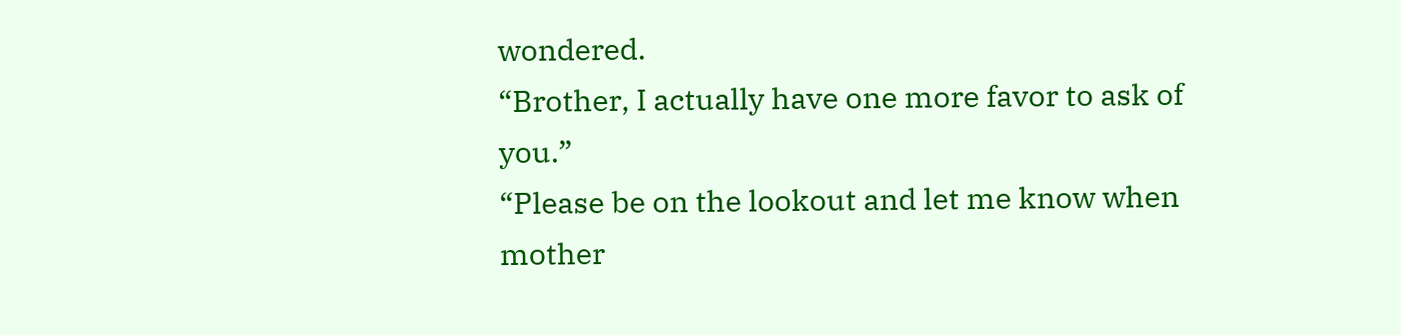wondered.
“Brother, I actually have one more favor to ask of you.”
“Please be on the lookout and let me know when mother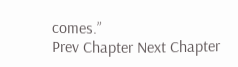comes.”
Prev Chapter Next Chapter